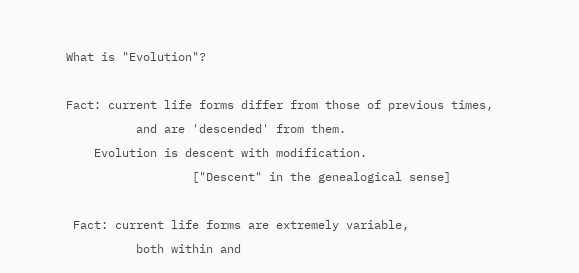What is "Evolution"?

Fact: current life forms differ from those of previous times,
          and are 'descended' from them.
    Evolution is descent with modification.
                  ["Descent" in the genealogical sense]

 Fact: current life forms are extremely variable,
          both within and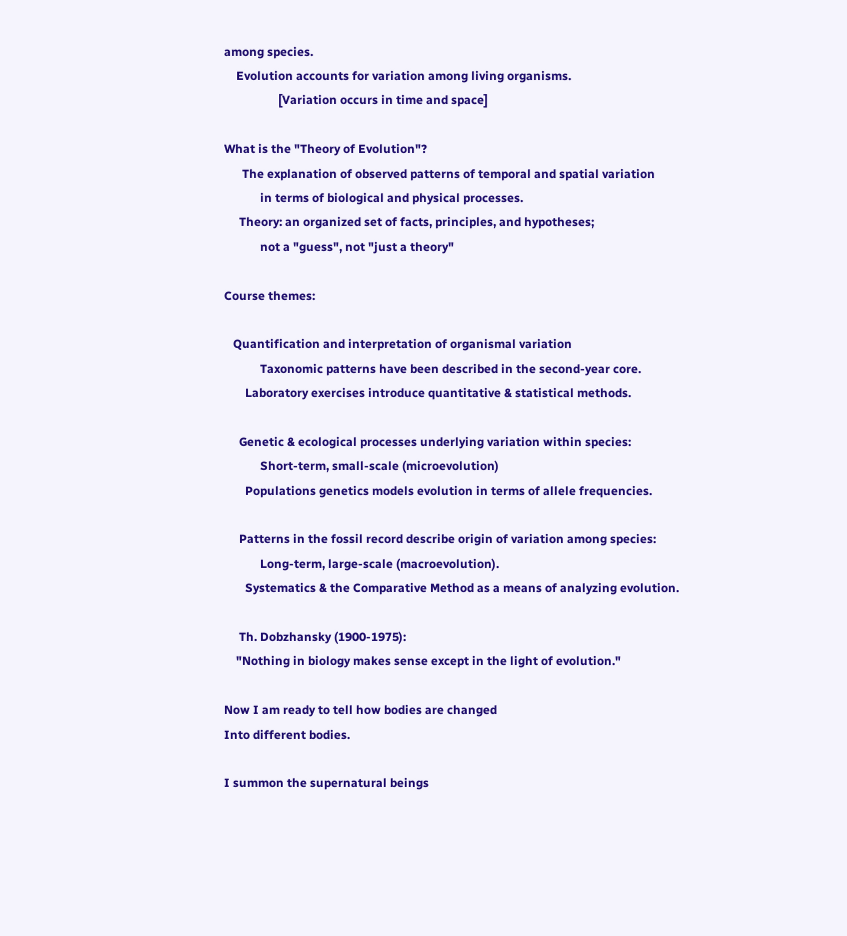among species.
    Evolution accounts for variation among living organisms.
                  [Variation occurs in time and space]

What is the "Theory of Evolution"?
      The explanation of observed patterns of temporal and spatial variation
            in terms of biological and physical processes.
     Theory: an organized set of facts, principles, and hypotheses;
            not a "guess", not "just a theory"

Course themes:

   Quantification and interpretation of organismal variation
            Taxonomic patterns have been described in the second-year core.
       Laboratory exercises introduce quantitative & statistical methods.

     Genetic & ecological processes underlying variation within species:
            Short-term, small-scale (microevolution)
       Populations genetics models evolution in terms of allele frequencies.

     Patterns in the fossil record describe origin of variation among species:
            Long-term, large-scale (macroevolution).
       Systematics & the Comparative Method as a means of analyzing evolution.

     Th. Dobzhansky (1900-1975):
    "Nothing in biology makes sense except in the light of evolution."

Now I am ready to tell how bodies are changed
Into different bodies.

I summon the supernatural beings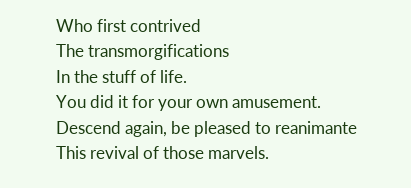Who first contrived
The transmorgifications
In the stuff of life.
You did it for your own amusement.
Descend again, be pleased to reanimante
This revival of those marvels.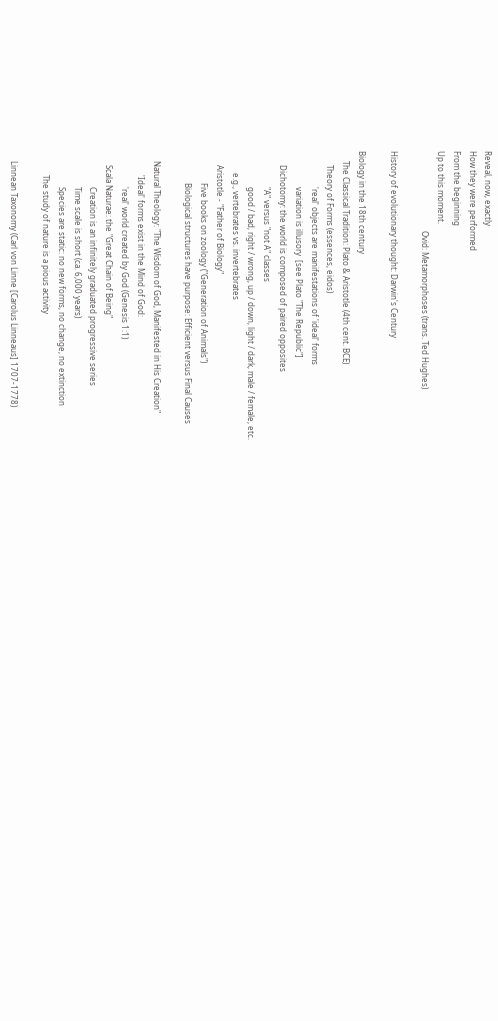Reveal, now, exactly
How they were performed
From the beginning
Up to this moment.
                                        Ovid: Metamorphoses (trans. Ted Hughes)

History of evolutionary thought: Darwin's Century

Biology in the 18th century
     The Classical Tradition: Plato & Aristotle (4th cent. BCE)
       Theory of Forms (essences, eidos)
                  'real' objects are manifestations of 'ideal' forms
                  variation is illusory  [see Plato "The Republic"]
       Dichotomy: the world is composed of paired opposites
                  "A" versus "not A" classes
                  good / bad, right / wrong, up / down, light / dark, male / female, etc.
           e.g., vertebrates vs. invertebrates
       Aristotle - "Father of Biology"
                Five books on zoology ("Generation of Animals")
                Biological structures have purpose: Efficient versus Final Causes

     Natural Theology: "The Wisdom of God, Manifested in His Creation"
            'Ideal' forms exist in the Mind of God:
                  'real' world created by God (Genesis 1:1)
       Scala Naturae: the "Great Chain of Being"
                  Creation is an infinitely graduated progressive series
                  Time scale is short (ca. 6,000 years)
                  Species are static: no new forms, no change, no extinction
            The study of nature is a pious activity

     Linnean Taxonomy (Carl von Linne [Carolus Linneaus] 1707-1778)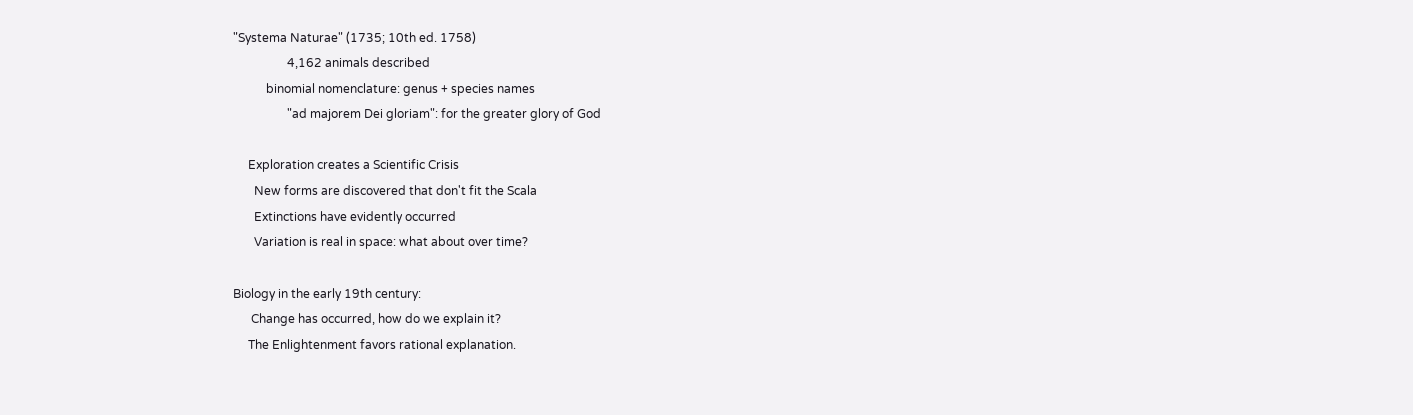"Systema Naturae" (1735; 10th ed. 1758)
                  4,162 animals described
           binomial nomenclature: genus + species names
                  "ad majorem Dei gloriam": for the greater glory of God

     Exploration creates a Scientific Crisis
       New forms are discovered that don't fit the Scala
       Extinctions have evidently occurred
       Variation is real in space: what about over time?

Biology in the early 19th century:
      Change has occurred, how do we explain it?
     The Enlightenment favors rational explanation.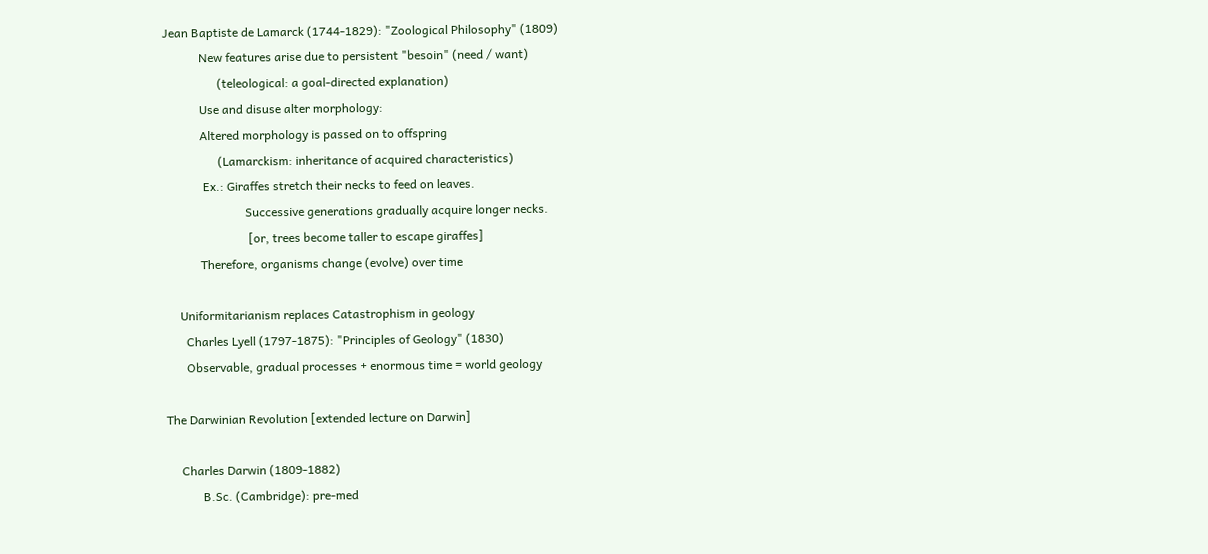Jean Baptiste de Lamarck (1744-1829): "Zoological Philosophy" (1809)
            New features arise due to persistent "besoin" (need / want)
                  (teleological: a goal-directed explanation)
            Use and disuse alter morphology:
            Altered morphology is passed on to offspring
                  (Lamarckism: inheritance of acquired characteristics)
             Ex.: Giraffes stretch their necks to feed on leaves.
                           Successive generations gradually acquire longer necks.
                            [or, trees become taller to escape giraffes]
            Therefore, organisms change (evolve) over time

     Uniformitarianism replaces Catastrophism in geology
       Charles Lyell (1797-1875): "Principles of Geology" (1830)
       Observable, gradual processes + enormous time = world geology

The Darwinian Revolution [extended lecture on Darwin]

     Charles Darwin (1809-1882)
            B.Sc. (Cambridge): pre-med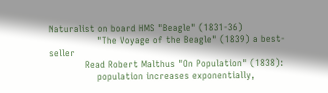Naturalist on board HMS "Beagle" (1831-36)
                "The Voyage of the Beagle" (1839) a best-seller
            Read Robert Malthus "On Population" (1838):
                population increases exponentially,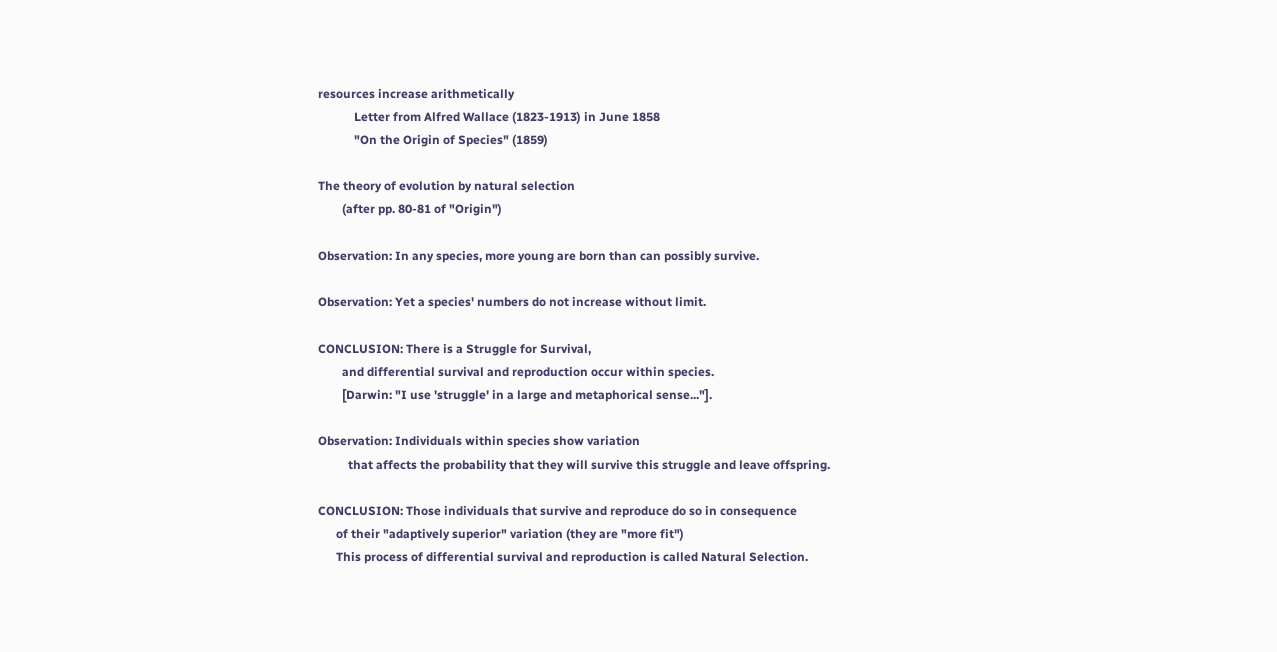resources increase arithmetically
            Letter from Alfred Wallace (1823-1913) in June 1858
            "On the Origin of Species" (1859)

The theory of evolution by natural selection
        (after pp. 80-81 of "Origin")

Observation: In any species, more young are born than can possibly survive.

Observation: Yet a species' numbers do not increase without limit.

CONCLUSION: There is a Struggle for Survival,
        and differential survival and reproduction occur within species.
        [Darwin: "I use 'struggle' in a large and metaphorical sense..."].

Observation: Individuals within species show variation
          that affects the probability that they will survive this struggle and leave offspring.

CONCLUSION: Those individuals that survive and reproduce do so in consequence
      of their "adaptively superior" variation (they are "more fit")
      This process of differential survival and reproduction is called Natural Selection.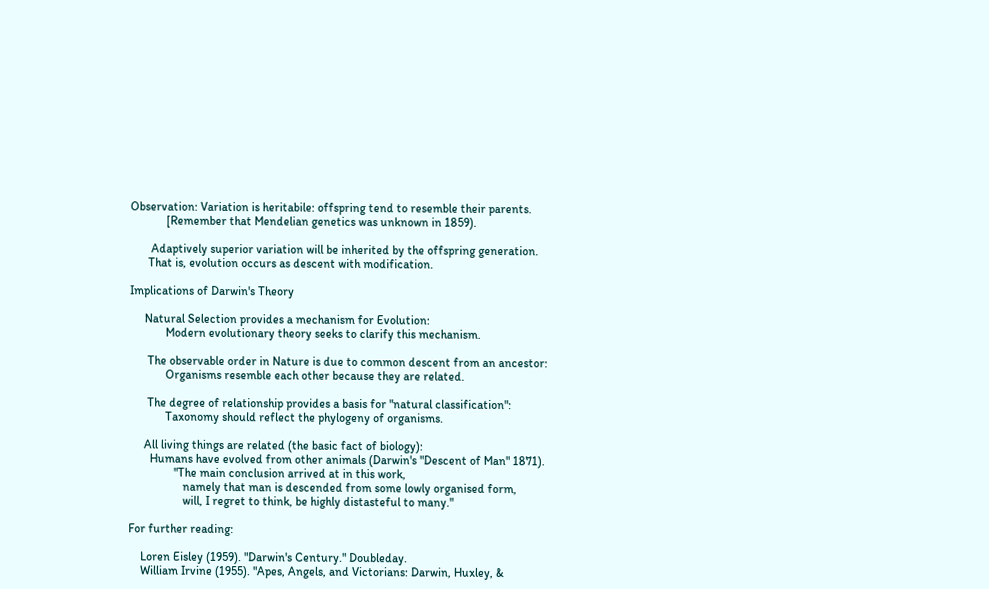Observation: Variation is heritabile: offspring tend to resemble their parents.
            [Remember that Mendelian genetics was unknown in 1859).

       Adaptively superior variation will be inherited by the offspring generation.
      That is, evolution occurs as descent with modification.

Implications of Darwin's Theory

     Natural Selection provides a mechanism for Evolution:
            Modern evolutionary theory seeks to clarify this mechanism.

      The observable order in Nature is due to common descent from an ancestor:
            Organisms resemble each other because they are related.

      The degree of relationship provides a basis for "natural classification":
            Taxonomy should reflect the phylogeny of organisms.

     All living things are related (the basic fact of biology):
       Humans have evolved from other animals (Darwin's "Descent of Man" 1871).
               "The main conclusion arrived at in this work,
                  namely that man is descended from some lowly organised form,
                  will, I regret to think, be highly distasteful to many."

For further reading:

    Loren Eisley (1959). "Darwin's Century." Doubleday.
    William Irvine (1955). "Apes, Angels, and Victorians: Darwin, Huxley, &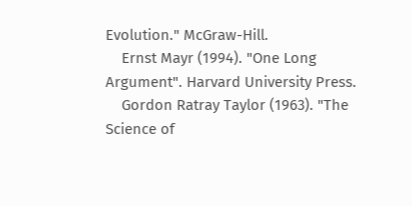Evolution." McGraw-Hill.
    Ernst Mayr (1994). "One Long Argument". Harvard University Press.
    Gordon Ratray Taylor (1963). "The Science of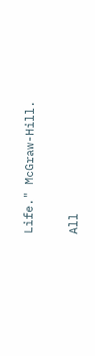Life." McGraw-Hill.

All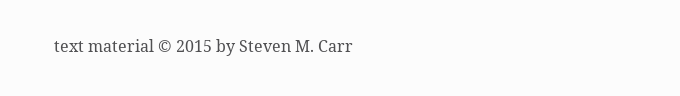text material © 2015 by Steven M. Carr